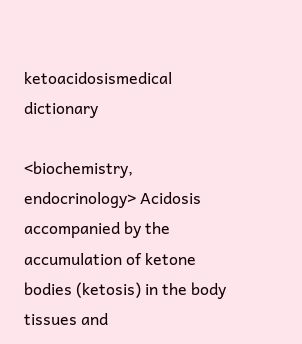ketoacidosismedical dictionary

<biochemistry, endocrinology> Acidosis accompanied by the accumulation of ketone bodies (ketosis) in the body tissues and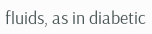fluids, as in diabetic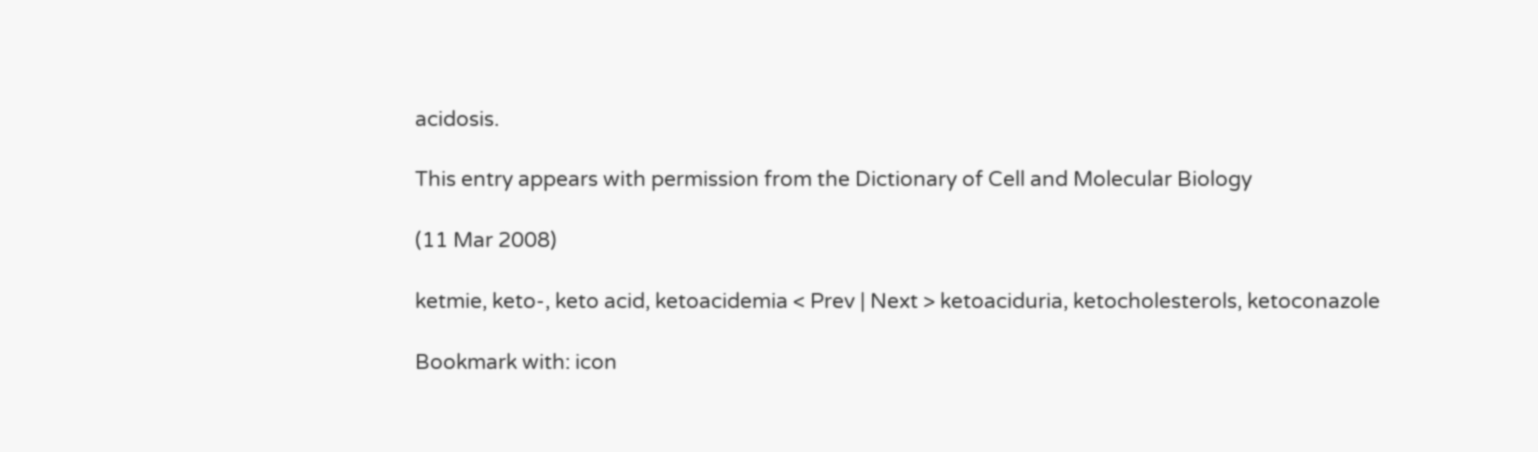acidosis.

This entry appears with permission from the Dictionary of Cell and Molecular Biology

(11 Mar 2008)

ketmie, keto-, keto acid, ketoacidemia < Prev | Next > ketoaciduria, ketocholesterols, ketoconazole

Bookmark with: icon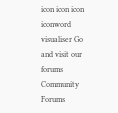icon icon icon iconword visualiser Go and visit our forums Community Forums